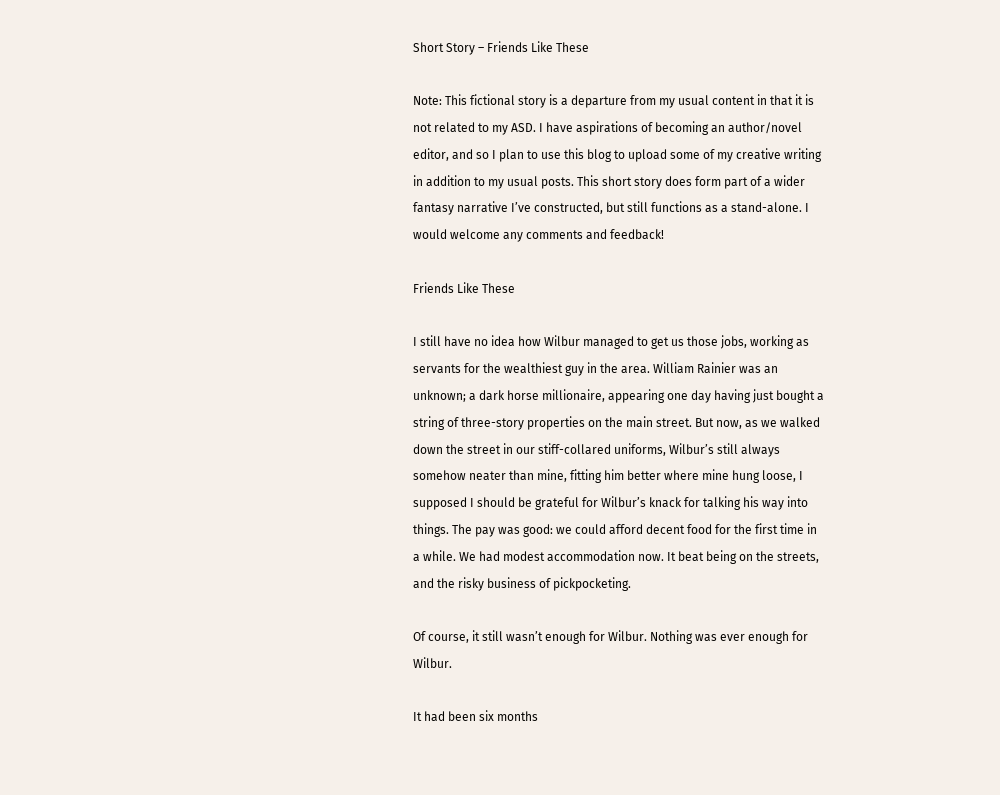Short Story – Friends Like These

Note: This fictional story is a departure from my usual content in that it is not related to my ASD. I have aspirations of becoming an author/novel editor, and so I plan to use this blog to upload some of my creative writing in addition to my usual posts. This short story does form part of a wider fantasy narrative I’ve constructed, but still functions as a stand-alone. I would welcome any comments and feedback!

Friends Like These

I still have no idea how Wilbur managed to get us those jobs, working as servants for the wealthiest guy in the area. William Rainier was an unknown; a dark horse millionaire, appearing one day having just bought a string of three-story properties on the main street. But now, as we walked down the street in our stiff-collared uniforms, Wilbur’s still always somehow neater than mine, fitting him better where mine hung loose, I supposed I should be grateful for Wilbur’s knack for talking his way into things. The pay was good: we could afford decent food for the first time in a while. We had modest accommodation now. It beat being on the streets, and the risky business of pickpocketing.

Of course, it still wasn’t enough for Wilbur. Nothing was ever enough for Wilbur.

It had been six months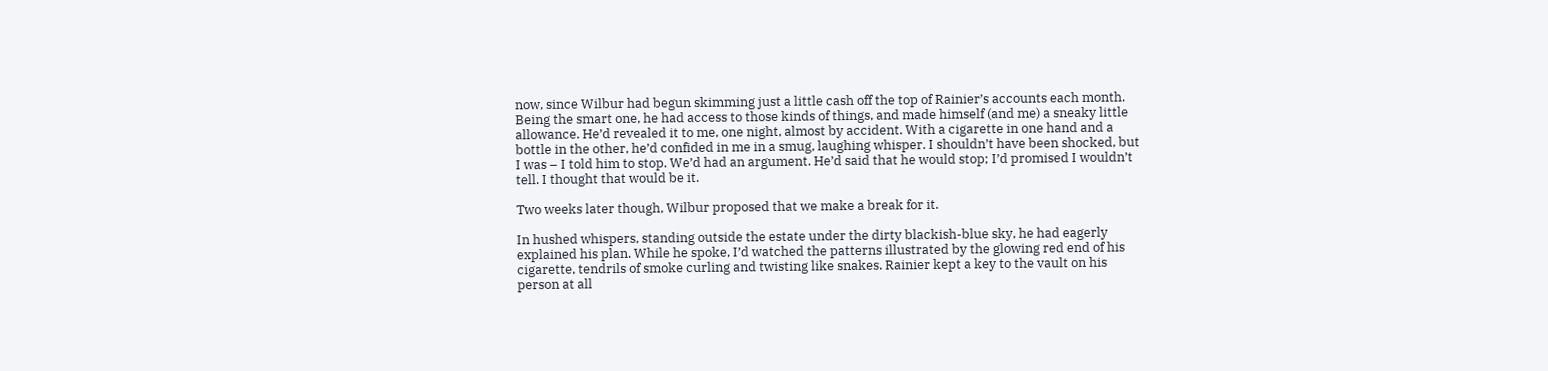now, since Wilbur had begun skimming just a little cash off the top of Rainier’s accounts each month. Being the smart one, he had access to those kinds of things, and made himself (and me) a sneaky little allowance. He’d revealed it to me, one night, almost by accident. With a cigarette in one hand and a bottle in the other, he’d confided in me in a smug, laughing whisper. I shouldn’t have been shocked, but I was – I told him to stop. We’d had an argument. He’d said that he would stop; I’d promised I wouldn’t tell. I thought that would be it.

Two weeks later though, Wilbur proposed that we make a break for it.

In hushed whispers, standing outside the estate under the dirty blackish-blue sky, he had eagerly explained his plan. While he spoke, I’d watched the patterns illustrated by the glowing red end of his cigarette, tendrils of smoke curling and twisting like snakes. Rainier kept a key to the vault on his person at all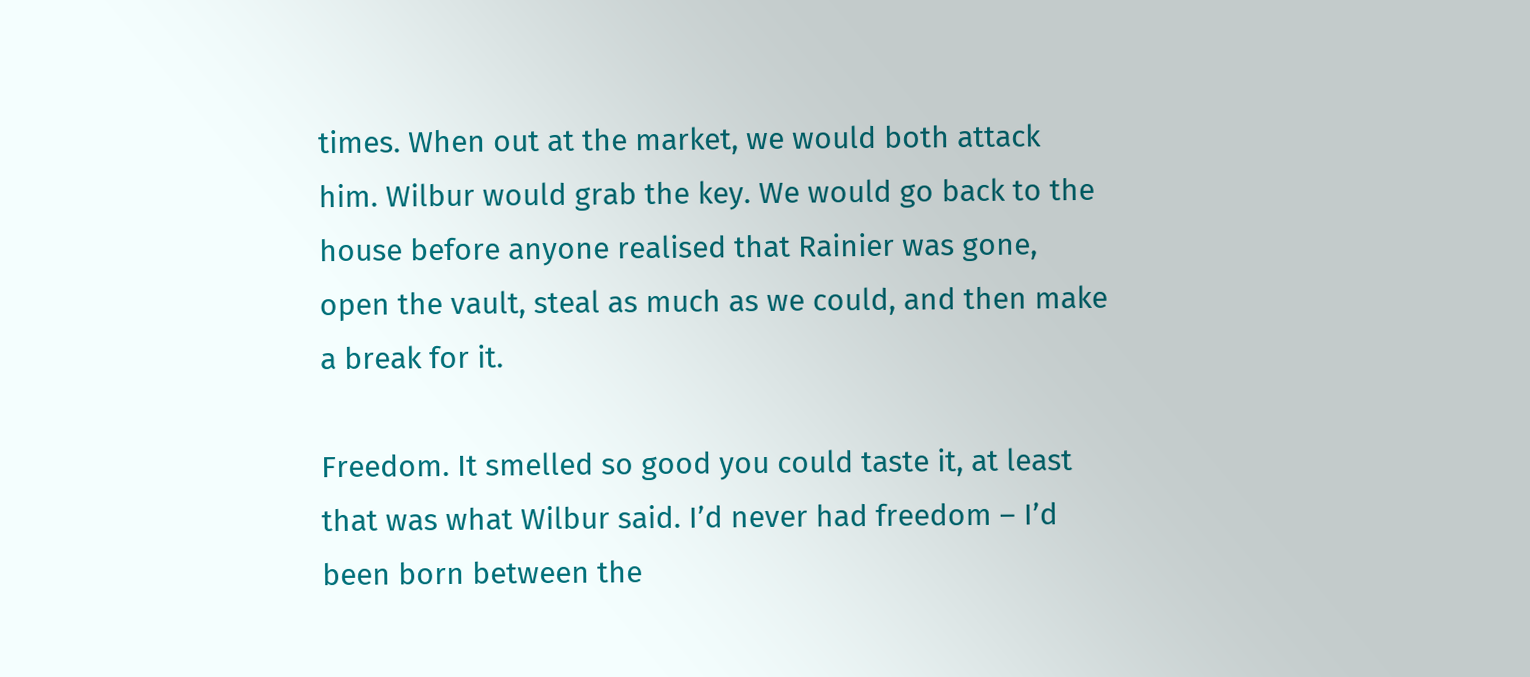times. When out at the market, we would both attack him. Wilbur would grab the key. We would go back to the house before anyone realised that Rainier was gone, open the vault, steal as much as we could, and then make a break for it.

Freedom. It smelled so good you could taste it, at least that was what Wilbur said. I’d never had freedom – I’d been born between the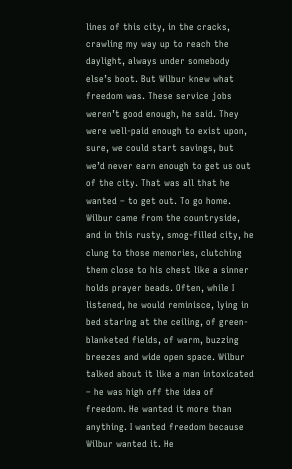lines of this city, in the cracks, crawling my way up to reach the daylight, always under somebody else’s boot. But Wilbur knew what freedom was. These service jobs weren’t good enough, he said. They were well-paid enough to exist upon, sure, we could start savings, but we’d never earn enough to get us out of the city. That was all that he wanted – to get out. To go home. Wilbur came from the countryside, and in this rusty, smog-filled city, he clung to those memories, clutching them close to his chest like a sinner holds prayer beads. Often, while I listened, he would reminisce, lying in bed staring at the ceiling, of green-blanketed fields, of warm, buzzing breezes and wide open space. Wilbur talked about it like a man intoxicated – he was high off the idea of freedom. He wanted it more than anything. I wanted freedom because Wilbur wanted it. He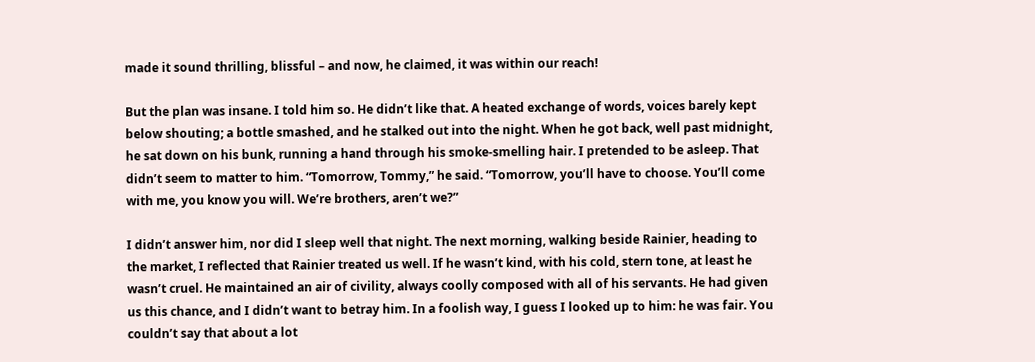made it sound thrilling, blissful – and now, he claimed, it was within our reach!

But the plan was insane. I told him so. He didn’t like that. A heated exchange of words, voices barely kept below shouting; a bottle smashed, and he stalked out into the night. When he got back, well past midnight, he sat down on his bunk, running a hand through his smoke-smelling hair. I pretended to be asleep. That didn’t seem to matter to him. “Tomorrow, Tommy,” he said. “Tomorrow, you’ll have to choose. You’ll come with me, you know you will. We’re brothers, aren’t we?”

I didn’t answer him, nor did I sleep well that night. The next morning, walking beside Rainier, heading to the market, I reflected that Rainier treated us well. If he wasn’t kind, with his cold, stern tone, at least he wasn’t cruel. He maintained an air of civility, always coolly composed with all of his servants. He had given us this chance, and I didn’t want to betray him. In a foolish way, I guess I looked up to him: he was fair. You couldn’t say that about a lot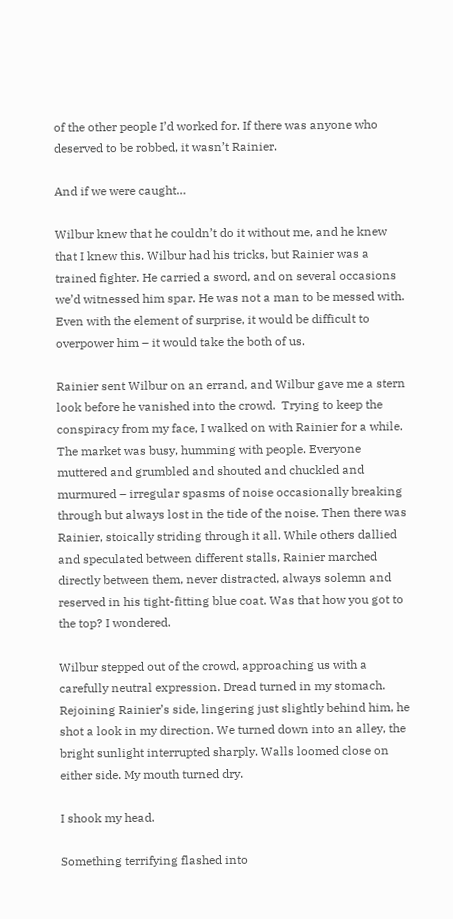of the other people I’d worked for. If there was anyone who deserved to be robbed, it wasn’t Rainier.

And if we were caught…

Wilbur knew that he couldn’t do it without me, and he knew that I knew this. Wilbur had his tricks, but Rainier was a trained fighter. He carried a sword, and on several occasions we’d witnessed him spar. He was not a man to be messed with. Even with the element of surprise, it would be difficult to overpower him – it would take the both of us.

Rainier sent Wilbur on an errand, and Wilbur gave me a stern look before he vanished into the crowd.  Trying to keep the conspiracy from my face, I walked on with Rainier for a while. The market was busy, humming with people. Everyone muttered and grumbled and shouted and chuckled and murmured – irregular spasms of noise occasionally breaking through but always lost in the tide of the noise. Then there was Rainier, stoically striding through it all. While others dallied and speculated between different stalls, Rainier marched directly between them, never distracted, always solemn and reserved in his tight-fitting blue coat. Was that how you got to the top? I wondered.

Wilbur stepped out of the crowd, approaching us with a carefully neutral expression. Dread turned in my stomach. Rejoining Rainier’s side, lingering just slightly behind him, he shot a look in my direction. We turned down into an alley, the bright sunlight interrupted sharply. Walls loomed close on either side. My mouth turned dry.

I shook my head.

Something terrifying flashed into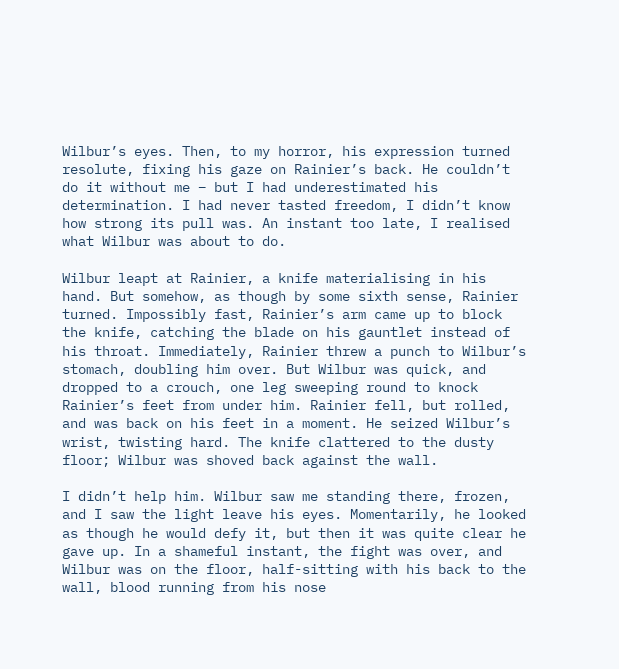Wilbur’s eyes. Then, to my horror, his expression turned resolute, fixing his gaze on Rainier’s back. He couldn’t do it without me – but I had underestimated his determination. I had never tasted freedom, I didn’t know how strong its pull was. An instant too late, I realised what Wilbur was about to do.

Wilbur leapt at Rainier, a knife materialising in his hand. But somehow, as though by some sixth sense, Rainier turned. Impossibly fast, Rainier’s arm came up to block the knife, catching the blade on his gauntlet instead of his throat. Immediately, Rainier threw a punch to Wilbur’s stomach, doubling him over. But Wilbur was quick, and dropped to a crouch, one leg sweeping round to knock Rainier’s feet from under him. Rainier fell, but rolled, and was back on his feet in a moment. He seized Wilbur’s wrist, twisting hard. The knife clattered to the dusty floor; Wilbur was shoved back against the wall.

I didn’t help him. Wilbur saw me standing there, frozen, and I saw the light leave his eyes. Momentarily, he looked as though he would defy it, but then it was quite clear he gave up. In a shameful instant, the fight was over, and Wilbur was on the floor, half-sitting with his back to the wall, blood running from his nose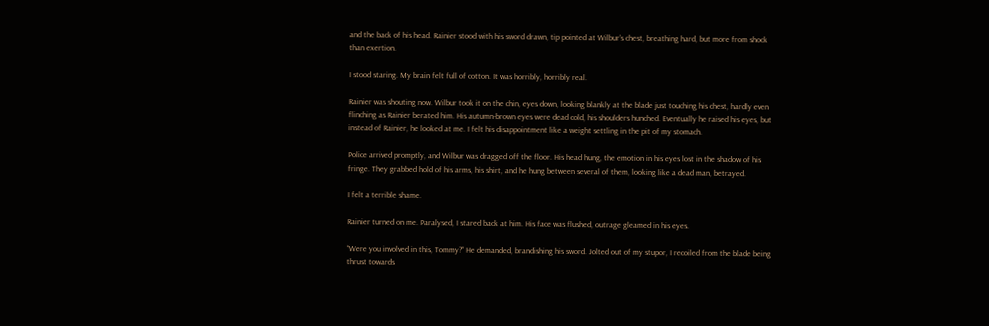and the back of his head. Rainier stood with his sword drawn, tip pointed at Wilbur’s chest, breathing hard, but more from shock than exertion.

I stood staring. My brain felt full of cotton. It was horribly, horribly real.

Rainier was shouting now. Wilbur took it on the chin, eyes down, looking blankly at the blade just touching his chest, hardly even flinching as Rainier berated him. His autumn-brown eyes were dead cold, his shoulders hunched. Eventually he raised his eyes, but instead of Rainier, he looked at me. I felt his disappointment like a weight settling in the pit of my stomach.

Police arrived promptly, and Wilbur was dragged off the floor. His head hung, the emotion in his eyes lost in the shadow of his fringe. They grabbed hold of his arms, his shirt, and he hung between several of them, looking like a dead man, betrayed.

I felt a terrible shame.

Rainier turned on me. Paralysed, I stared back at him. His face was flushed, outrage gleamed in his eyes.

“Were you involved in this, Tommy?” He demanded, brandishing his sword. Jolted out of my stupor, I recoiled from the blade being thrust towards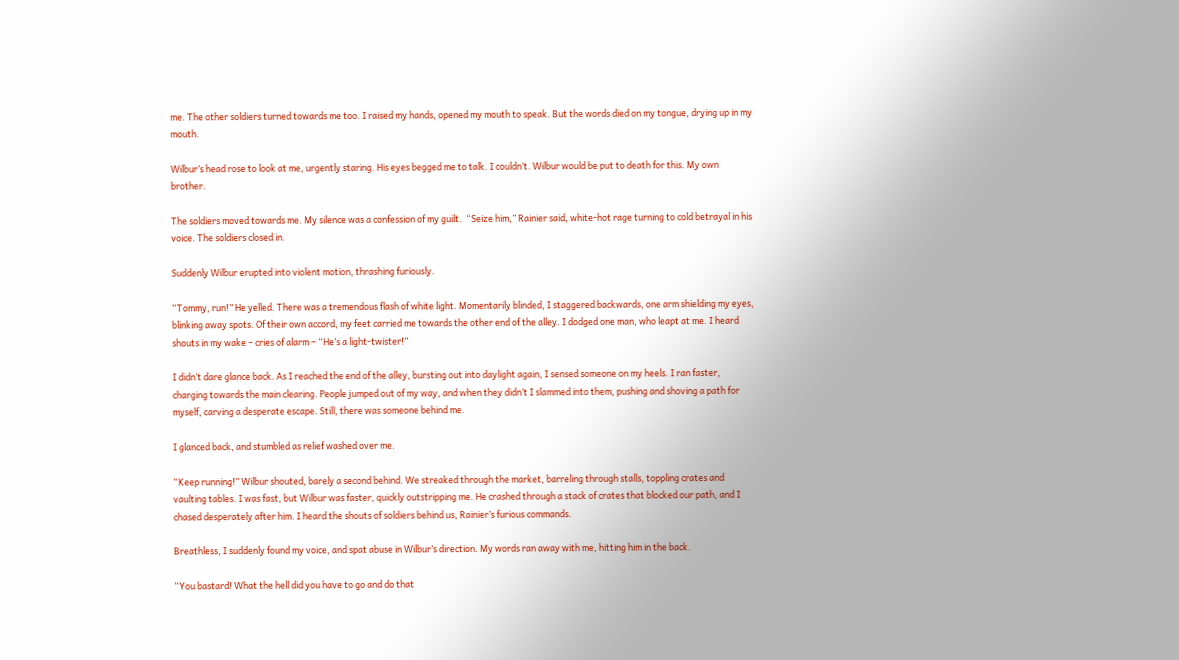me. The other soldiers turned towards me too. I raised my hands, opened my mouth to speak. But the words died on my tongue, drying up in my mouth.

Wilbur’s head rose to look at me, urgently staring. His eyes begged me to talk. I couldn’t. Wilbur would be put to death for this. My own brother.

The soldiers moved towards me. My silence was a confession of my guilt.  “Seize him,” Rainier said, white-hot rage turning to cold betrayal in his voice. The soldiers closed in.

Suddenly Wilbur erupted into violent motion, thrashing furiously.

“Tommy, run!” He yelled. There was a tremendous flash of white light. Momentarily blinded, I staggered backwards, one arm shielding my eyes, blinking away spots. Of their own accord, my feet carried me towards the other end of the alley. I dodged one man, who leapt at me. I heard shouts in my wake – cries of alarm – “He’s a light-twister!”

I didn’t dare glance back. As I reached the end of the alley, bursting out into daylight again, I sensed someone on my heels. I ran faster, charging towards the main clearing. People jumped out of my way, and when they didn’t I slammed into them, pushing and shoving a path for myself, carving a desperate escape. Still, there was someone behind me.

I glanced back, and stumbled as relief washed over me.

“Keep running!” Wilbur shouted, barely a second behind. We streaked through the market, barreling through stalls, toppling crates and vaulting tables. I was fast, but Wilbur was faster, quickly outstripping me. He crashed through a stack of crates that blocked our path, and I chased desperately after him. I heard the shouts of soldiers behind us, Rainier’s furious commands.

Breathless, I suddenly found my voice, and spat abuse in Wilbur’s direction. My words ran away with me, hitting him in the back.

“You bastard! What the hell did you have to go and do that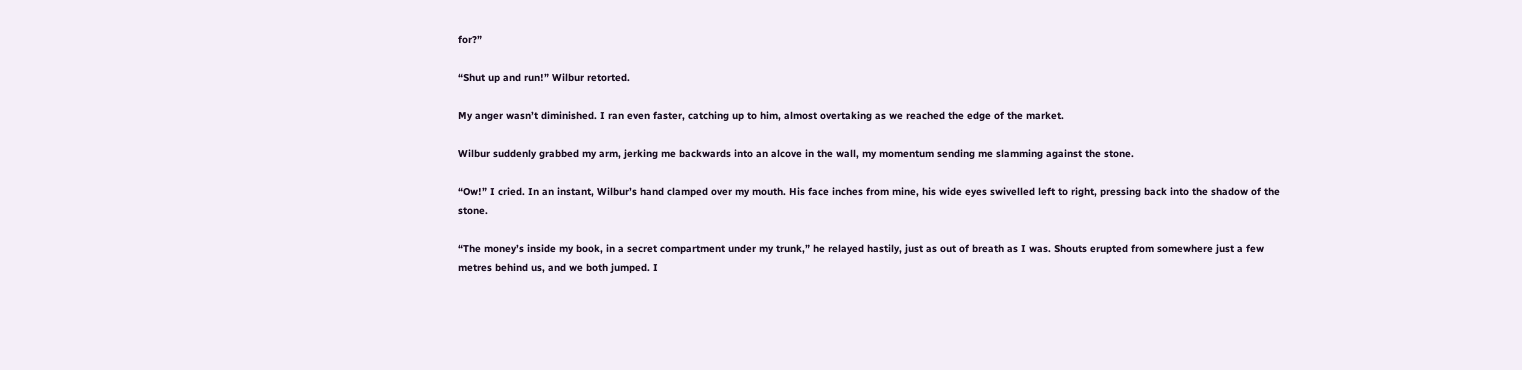for?”

“Shut up and run!” Wilbur retorted.

My anger wasn’t diminished. I ran even faster, catching up to him, almost overtaking as we reached the edge of the market.

Wilbur suddenly grabbed my arm, jerking me backwards into an alcove in the wall, my momentum sending me slamming against the stone.

“Ow!” I cried. In an instant, Wilbur’s hand clamped over my mouth. His face inches from mine, his wide eyes swivelled left to right, pressing back into the shadow of the stone.

“The money’s inside my book, in a secret compartment under my trunk,” he relayed hastily, just as out of breath as I was. Shouts erupted from somewhere just a few metres behind us, and we both jumped. I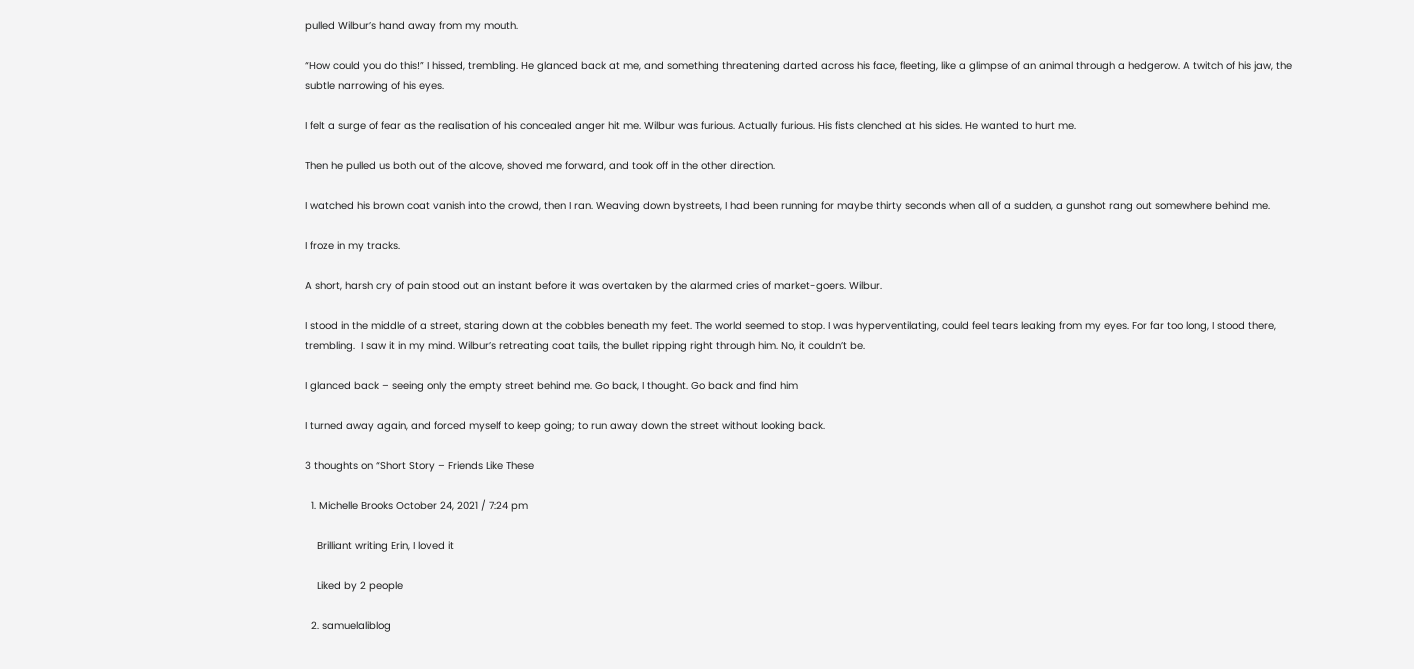pulled Wilbur’s hand away from my mouth.

“How could you do this!” I hissed, trembling. He glanced back at me, and something threatening darted across his face, fleeting, like a glimpse of an animal through a hedgerow. A twitch of his jaw, the subtle narrowing of his eyes.

I felt a surge of fear as the realisation of his concealed anger hit me. Wilbur was furious. Actually furious. His fists clenched at his sides. He wanted to hurt me.

Then he pulled us both out of the alcove, shoved me forward, and took off in the other direction.

I watched his brown coat vanish into the crowd, then I ran. Weaving down bystreets, I had been running for maybe thirty seconds when all of a sudden, a gunshot rang out somewhere behind me.

I froze in my tracks.

A short, harsh cry of pain stood out an instant before it was overtaken by the alarmed cries of market-goers. Wilbur.

I stood in the middle of a street, staring down at the cobbles beneath my feet. The world seemed to stop. I was hyperventilating, could feel tears leaking from my eyes. For far too long, I stood there, trembling.  I saw it in my mind. Wilbur’s retreating coat tails, the bullet ripping right through him. No, it couldn’t be.

I glanced back – seeing only the empty street behind me. Go back, I thought. Go back and find him

I turned away again, and forced myself to keep going; to run away down the street without looking back.

3 thoughts on “Short Story – Friends Like These

  1. Michelle Brooks October 24, 2021 / 7:24 pm

    Brilliant writing Erin, I loved it

    Liked by 2 people

  2. samuelaliblog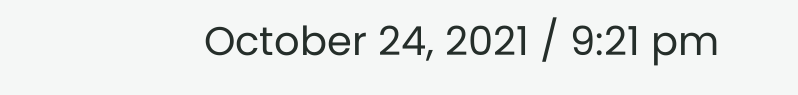October 24, 2021 / 9:21 pm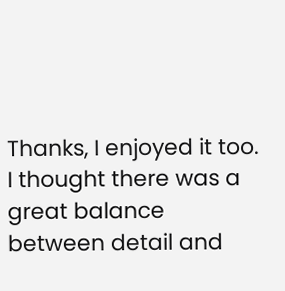Thanks, I enjoyed it too. I thought there was a great balance between detail and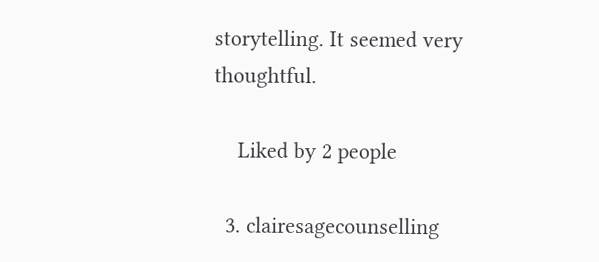storytelling. It seemed very thoughtful.

    Liked by 2 people

  3. clairesagecounselling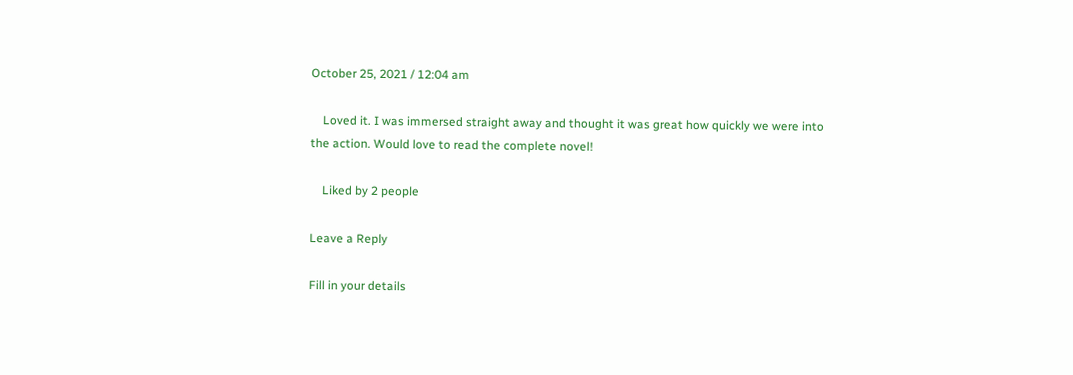October 25, 2021 / 12:04 am

    Loved it. I was immersed straight away and thought it was great how quickly we were into the action. Would love to read the complete novel!

    Liked by 2 people

Leave a Reply

Fill in your details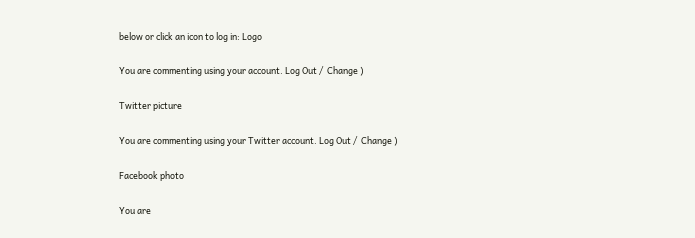below or click an icon to log in: Logo

You are commenting using your account. Log Out /  Change )

Twitter picture

You are commenting using your Twitter account. Log Out /  Change )

Facebook photo

You are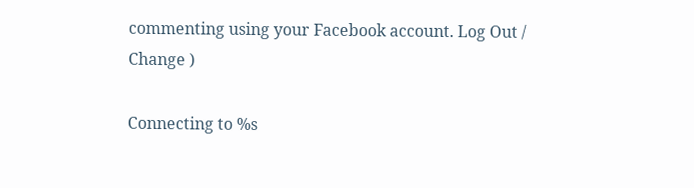commenting using your Facebook account. Log Out /  Change )

Connecting to %s